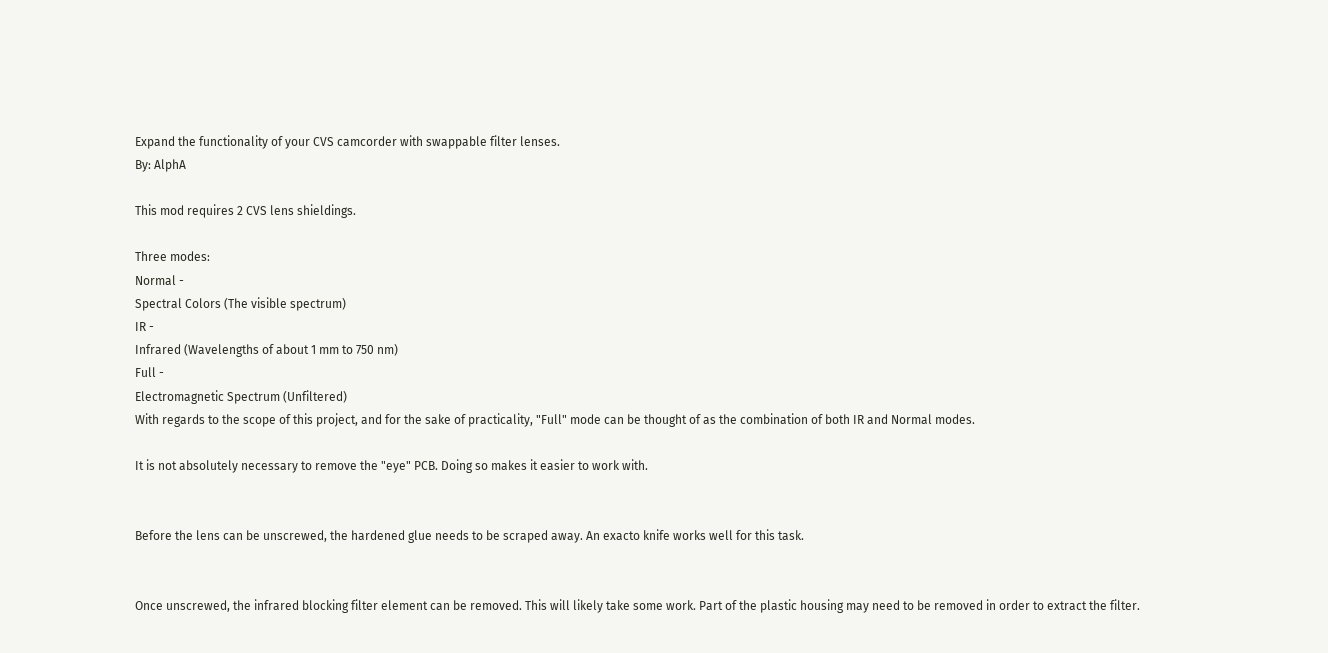Expand the functionality of your CVS camcorder with swappable filter lenses.
By: AlphA

This mod requires 2 CVS lens shieldings.

Three modes:
Normal -
Spectral Colors (The visible spectrum)
IR -
Infrared (Wavelengths of about 1 mm to 750 nm)
Full -
Electromagnetic Spectrum (Unfiltered)
With regards to the scope of this project, and for the sake of practicality, "Full" mode can be thought of as the combination of both IR and Normal modes.

It is not absolutely necessary to remove the "eye" PCB. Doing so makes it easier to work with.


Before the lens can be unscrewed, the hardened glue needs to be scraped away. An exacto knife works well for this task.


Once unscrewed, the infrared blocking filter element can be removed. This will likely take some work. Part of the plastic housing may need to be removed in order to extract the filter.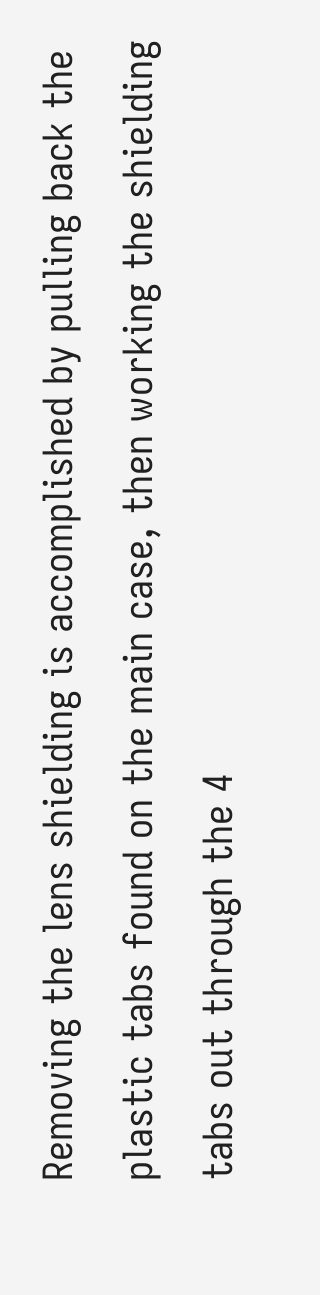Removing the lens shielding is accomplished by pulling back the plastic tabs found on the main case, then working the shielding tabs out through the 4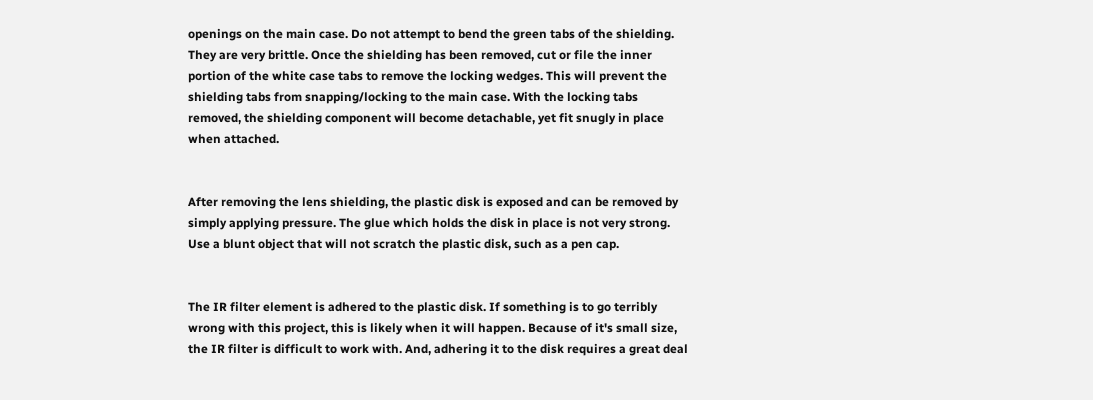openings on the main case. Do not attempt to bend the green tabs of the shielding. They are very brittle. Once the shielding has been removed, cut or file the inner portion of the white case tabs to remove the locking wedges. This will prevent the shielding tabs from snapping/locking to the main case. With the locking tabs removed, the shielding component will become detachable, yet fit snugly in place when attached.


After removing the lens shielding, the plastic disk is exposed and can be removed by simply applying pressure. The glue which holds the disk in place is not very strong. Use a blunt object that will not scratch the plastic disk, such as a pen cap.


The IR filter element is adhered to the plastic disk. If something is to go terribly wrong with this project, this is likely when it will happen. Because of it's small size, the IR filter is difficult to work with. And, adhering it to the disk requires a great deal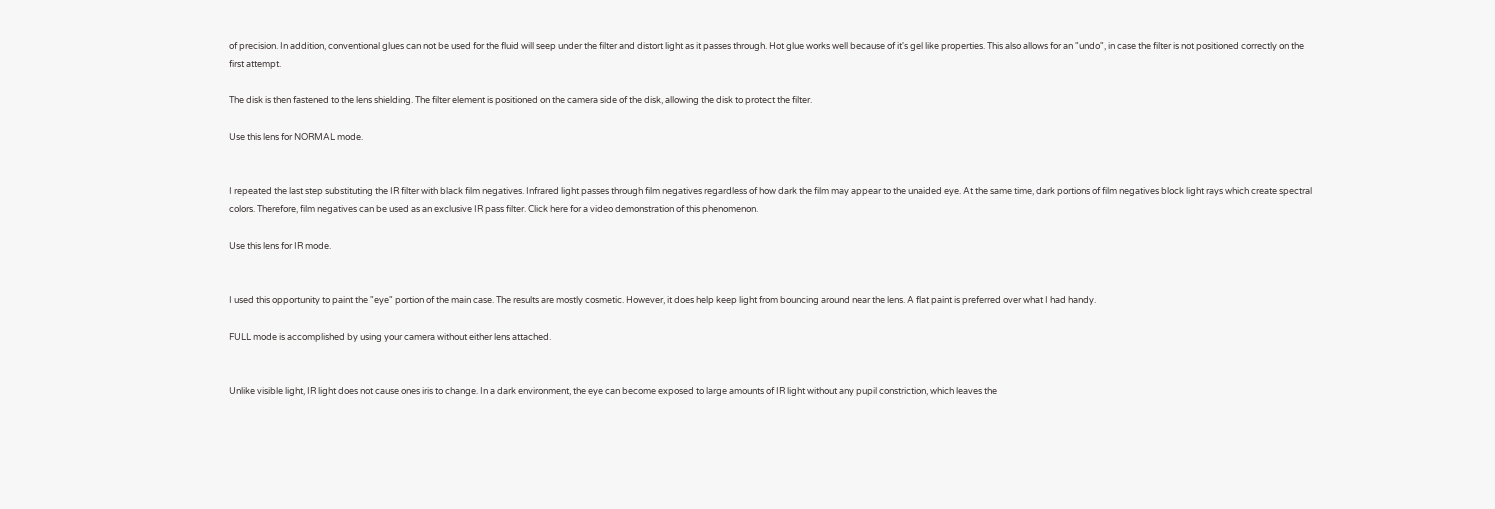of precision. In addition, conventional glues can not be used for the fluid will seep under the filter and distort light as it passes through. Hot glue works well because of it's gel like properties. This also allows for an "undo", in case the filter is not positioned correctly on the first attempt.

The disk is then fastened to the lens shielding. The filter element is positioned on the camera side of the disk, allowing the disk to protect the filter.

Use this lens for NORMAL mode.


I repeated the last step substituting the IR filter with black film negatives. Infrared light passes through film negatives regardless of how dark the film may appear to the unaided eye. At the same time, dark portions of film negatives block light rays which create spectral colors. Therefore, film negatives can be used as an exclusive IR pass filter. Click here for a video demonstration of this phenomenon.

Use this lens for IR mode.


I used this opportunity to paint the "eye" portion of the main case. The results are mostly cosmetic. However, it does help keep light from bouncing around near the lens. A flat paint is preferred over what I had handy.

FULL mode is accomplished by using your camera without either lens attached.


Unlike visible light, IR light does not cause ones iris to change. In a dark environment, the eye can become exposed to large amounts of IR light without any pupil constriction, which leaves the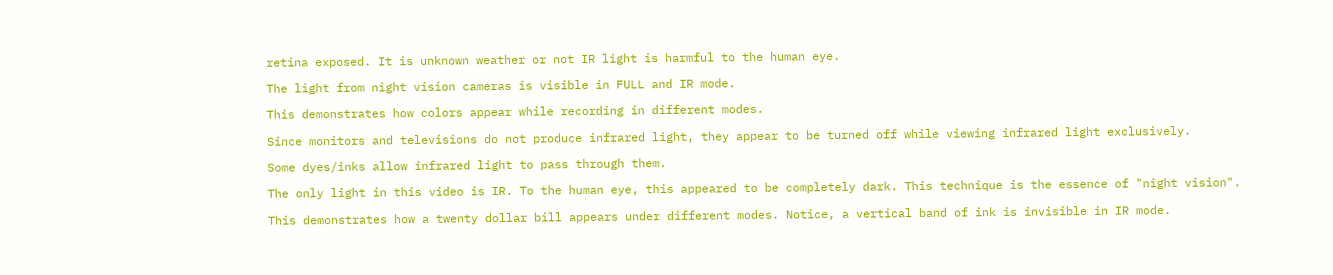retina exposed. It is unknown weather or not IR light is harmful to the human eye.

The light from night vision cameras is visible in FULL and IR mode.

This demonstrates how colors appear while recording in different modes.

Since monitors and televisions do not produce infrared light, they appear to be turned off while viewing infrared light exclusively.

Some dyes/inks allow infrared light to pass through them.

The only light in this video is IR. To the human eye, this appeared to be completely dark. This technique is the essence of "night vision".

This demonstrates how a twenty dollar bill appears under different modes. Notice, a vertical band of ink is invisible in IR mode.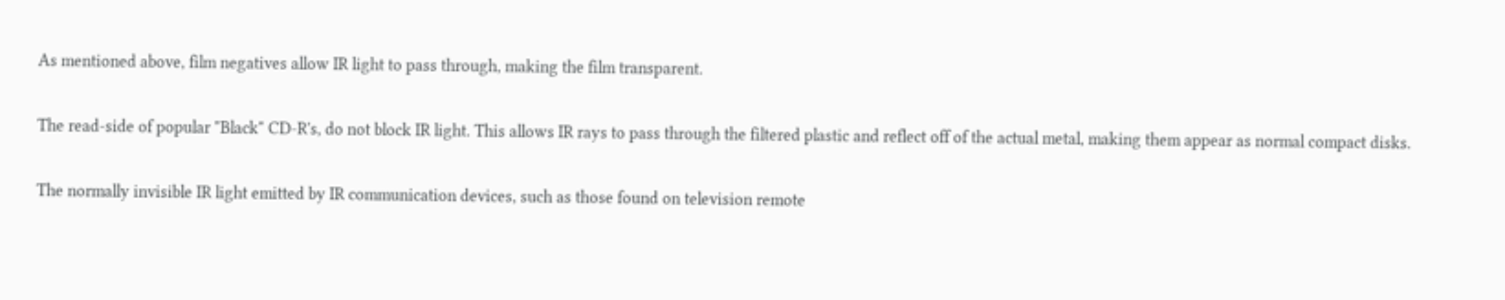As mentioned above, film negatives allow IR light to pass through, making the film transparent.

The read-side of popular "Black" CD-R's, do not block IR light. This allows IR rays to pass through the filtered plastic and reflect off of the actual metal, making them appear as normal compact disks.

The normally invisible IR light emitted by IR communication devices, such as those found on television remote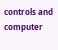controls and computer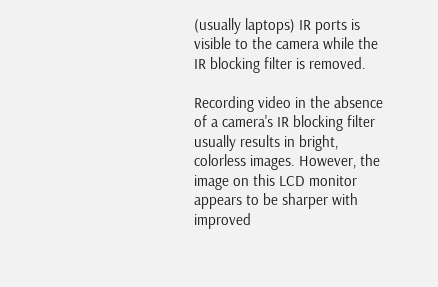(usually laptops) IR ports is visible to the camera while the IR blocking filter is removed.

Recording video in the absence of a camera's IR blocking filter usually results in bright, colorless images. However, the image on this LCD monitor appears to be sharper with improved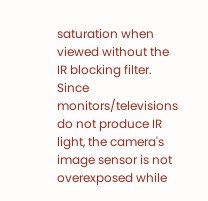saturation when viewed without the IR blocking filter. Since monitors/televisions do not produce IR light, the camera's image sensor is not overexposed while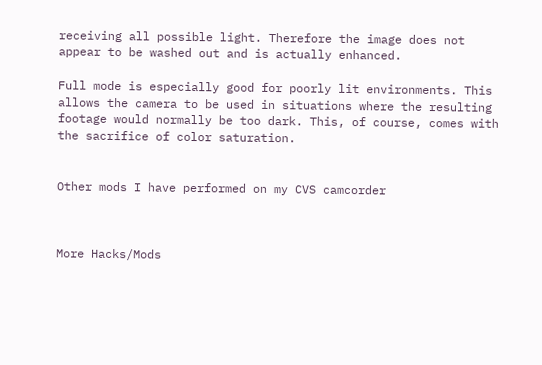receiving all possible light. Therefore the image does not appear to be washed out and is actually enhanced.

Full mode is especially good for poorly lit environments. This allows the camera to be used in situations where the resulting footage would normally be too dark. This, of course, comes with the sacrifice of color saturation.


Other mods I have performed on my CVS camcorder



More Hacks/Mods